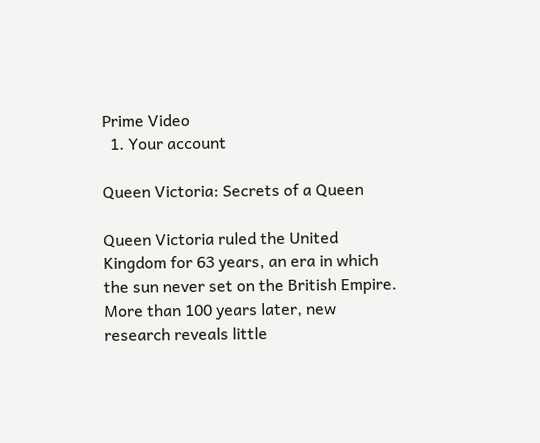Prime Video
  1. Your account

Queen Victoria: Secrets of a Queen

Queen Victoria ruled the United Kingdom for 63 years, an era in which the sun never set on the British Empire. More than 100 years later, new research reveals little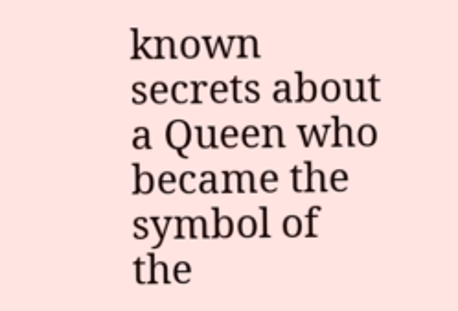known secrets about a Queen who became the symbol of the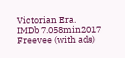Victorian Era.
IMDb 7.058min2017
Freevee (with ads)